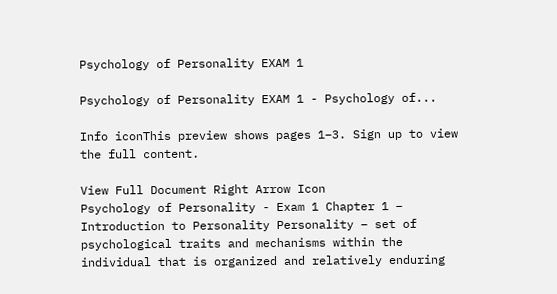Psychology of Personality EXAM 1

Psychology of Personality EXAM 1 - Psychology of...

Info iconThis preview shows pages 1–3. Sign up to view the full content.

View Full Document Right Arrow Icon
Psychology of Personality - Exam 1 Chapter 1 – Introduction to Personality Personality – set of psychological traits and mechanisms within the individual that is organized and relatively enduring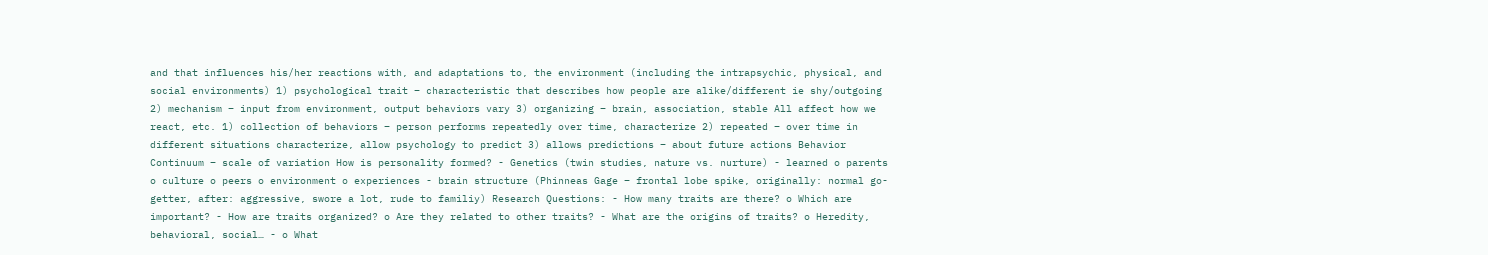and that influences his/her reactions with, and adaptations to, the environment (including the intrapsychic, physical, and social environments) 1) psychological trait – characteristic that describes how people are alike/different ie shy/outgoing 2) mechanism – input from environment, output behaviors vary 3) organizing – brain, association, stable All affect how we react, etc. 1) collection of behaviors – person performs repeatedly over time, characterize 2) repeated – over time in different situations characterize, allow psychology to predict 3) allows predictions – about future actions Behavior Continuum – scale of variation How is personality formed? - Genetics (twin studies, nature vs. nurture) - learned o parents o culture o peers o environment o experiences - brain structure (Phinneas Gage – frontal lobe spike, originally: normal go-getter, after: aggressive, swore a lot, rude to familiy) Research Questions: - How many traits are there? o Which are important? - How are traits organized? o Are they related to other traits? - What are the origins of traits? o Heredity, behavioral, social… - o What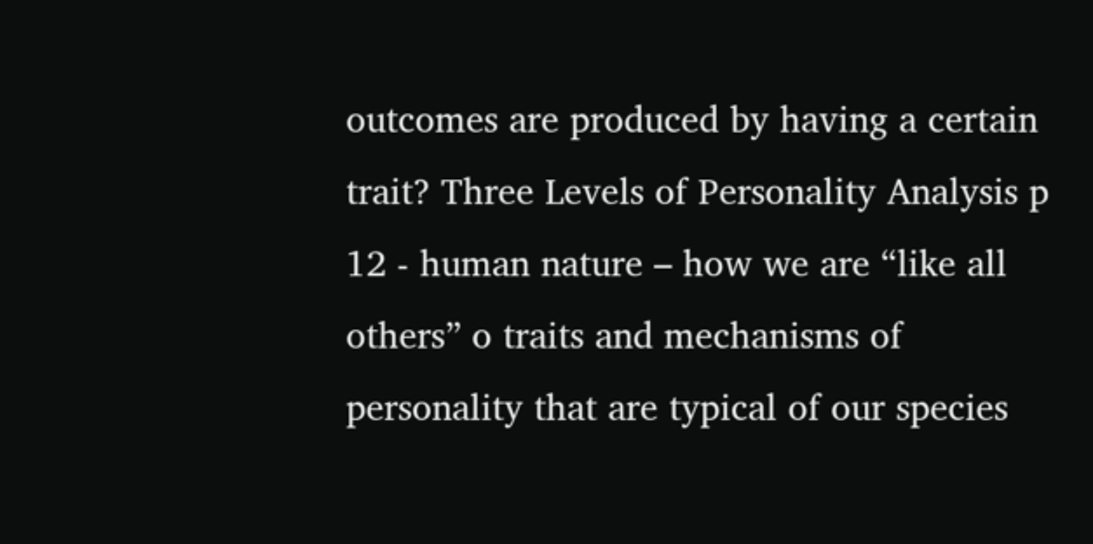outcomes are produced by having a certain trait? Three Levels of Personality Analysis p 12 - human nature – how we are “like all others” o traits and mechanisms of personality that are typical of our species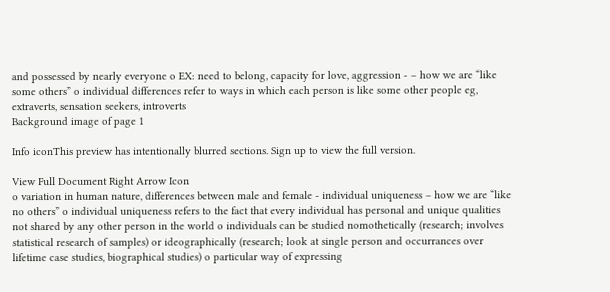and possessed by nearly everyone o EX: need to belong, capacity for love, aggression - – how we are “like some others” o individual differences refer to ways in which each person is like some other people eg, extraverts, sensation seekers, introverts
Background image of page 1

Info iconThis preview has intentionally blurred sections. Sign up to view the full version.

View Full Document Right Arrow Icon
o variation in human nature, differences between male and female - individual uniqueness – how we are “like no others” o individual uniqueness refers to the fact that every individual has personal and unique qualities not shared by any other person in the world o individuals can be studied nomothetically (research; involves statistical research of samples) or ideographically (research; look at single person and occurrances over lifetime case studies, biographical studies) o particular way of expressing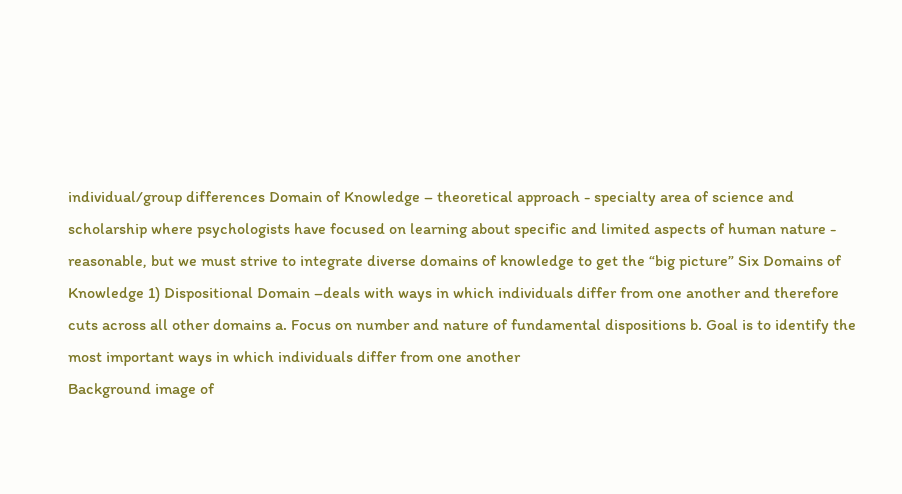individual/group differences Domain of Knowledge – theoretical approach - specialty area of science and scholarship where psychologists have focused on learning about specific and limited aspects of human nature - reasonable, but we must strive to integrate diverse domains of knowledge to get the “big picture” Six Domains of Knowledge 1) Dispositional Domain –deals with ways in which individuals differ from one another and therefore cuts across all other domains a. Focus on number and nature of fundamental dispositions b. Goal is to identify the most important ways in which individuals differ from one another
Background image of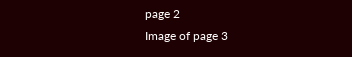page 2
Image of page 3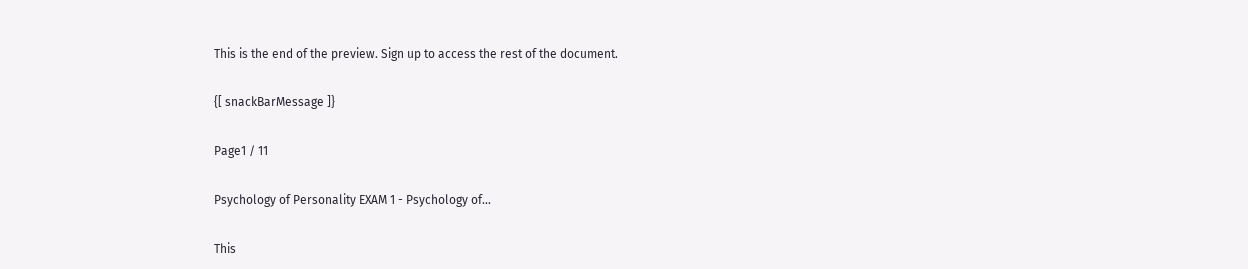This is the end of the preview. Sign up to access the rest of the document.

{[ snackBarMessage ]}

Page1 / 11

Psychology of Personality EXAM 1 - Psychology of...

This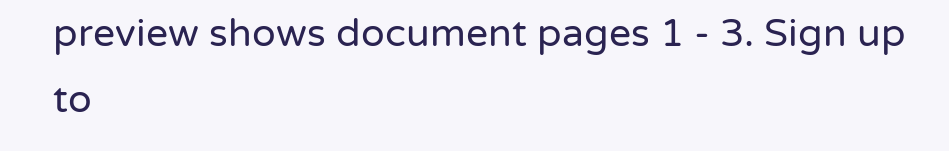preview shows document pages 1 - 3. Sign up to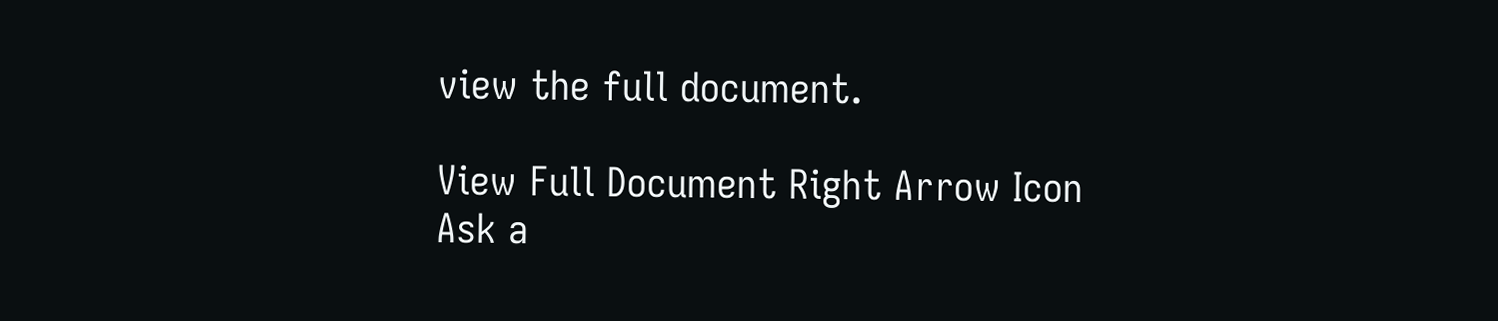view the full document.

View Full Document Right Arrow Icon
Ask a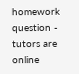homework question - tutors are online